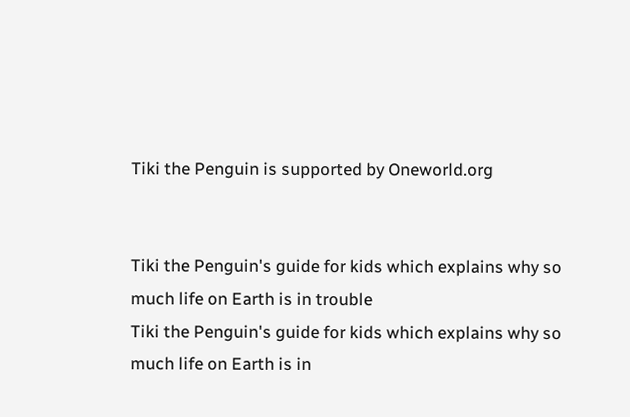Tiki the Penguin is supported by Oneworld.org


Tiki the Penguin's guide for kids which explains why so much life on Earth is in trouble
Tiki the Penguin's guide for kids which explains why so much life on Earth is in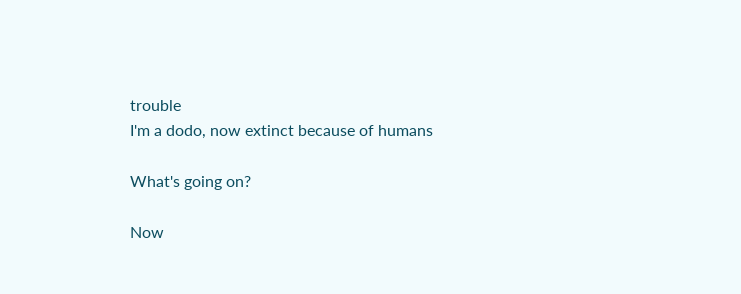trouble
I'm a dodo, now extinct because of humans

What's going on?

Now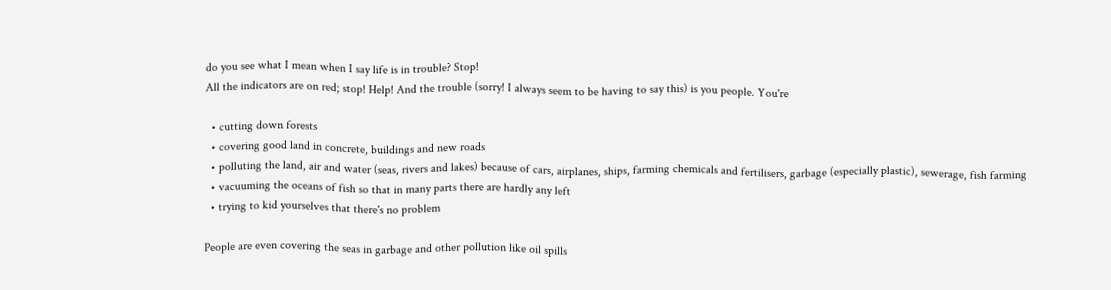do you see what I mean when I say life is in trouble? Stop!
All the indicators are on red; stop! Help! And the trouble (sorry! I always seem to be having to say this) is you people. You're

  • cutting down forests
  • covering good land in concrete, buildings and new roads
  • polluting the land, air and water (seas, rivers and lakes) because of cars, airplanes, ships, farming chemicals and fertilisers, garbage (especially plastic), sewerage, fish farming
  • vacuuming the oceans of fish so that in many parts there are hardly any left
  • trying to kid yourselves that there's no problem

People are even covering the seas in garbage and other pollution like oil spills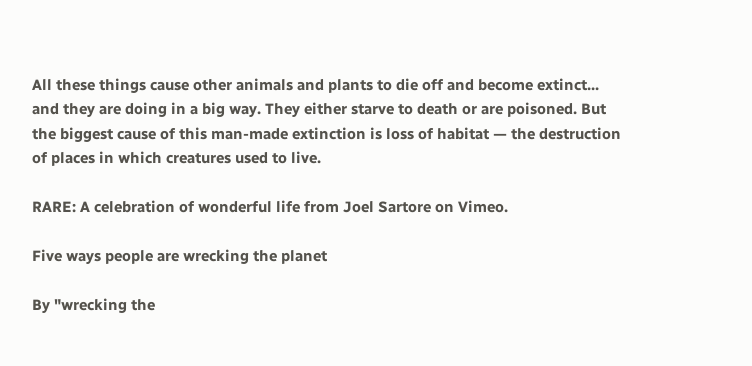All these things cause other animals and plants to die off and become extinct... and they are doing in a big way. They either starve to death or are poisoned. But the biggest cause of this man-made extinction is loss of habitat — the destruction of places in which creatures used to live.

RARE: A celebration of wonderful life from Joel Sartore on Vimeo.

Five ways people are wrecking the planet

By "wrecking the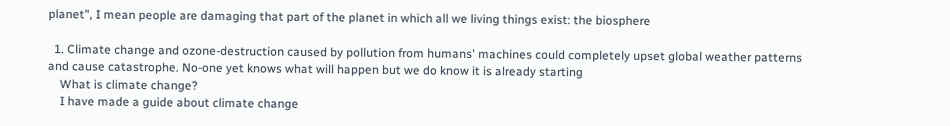planet", I mean people are damaging that part of the planet in which all we living things exist: the biosphere

  1. Climate change and ozone-destruction caused by pollution from humans' machines could completely upset global weather patterns and cause catastrophe. No-one yet knows what will happen but we do know it is already starting
    What is climate change?
    I have made a guide about climate change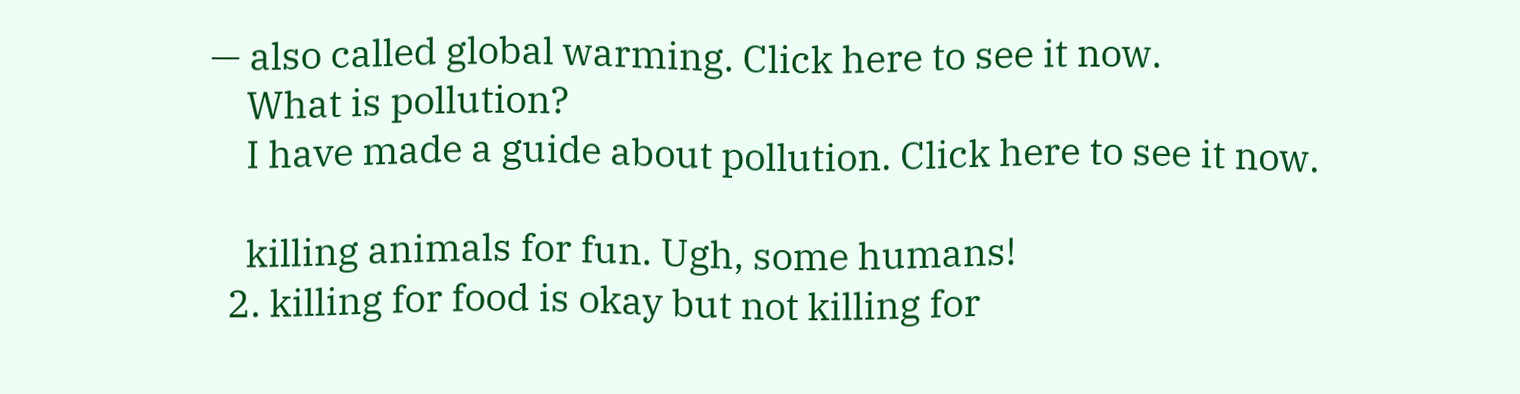— also called global warming. Click here to see it now.
    What is pollution?
    I have made a guide about pollution. Click here to see it now.

    killing animals for fun. Ugh, some humans!
  2. killing for food is okay but not killing for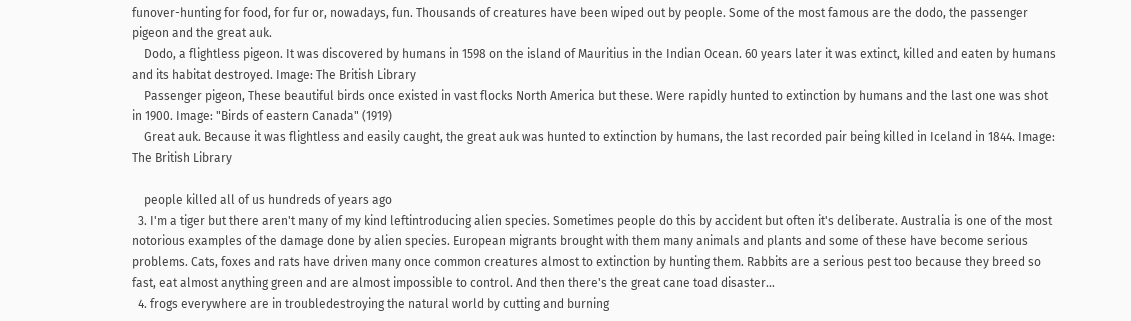funover-hunting for food, for fur or, nowadays, fun. Thousands of creatures have been wiped out by people. Some of the most famous are the dodo, the passenger pigeon and the great auk.
    Dodo, a flightless pigeon. It was discovered by humans in 1598 on the island of Mauritius in the Indian Ocean. 60 years later it was extinct, killed and eaten by humans and its habitat destroyed. Image: The British Library
    Passenger pigeon, These beautiful birds once existed in vast flocks North America but these. Were rapidly hunted to extinction by humans and the last one was shot in 1900. Image: "Birds of eastern Canada" (1919)
    Great auk. Because it was flightless and easily caught, the great auk was hunted to extinction by humans, the last recorded pair being killed in Iceland in 1844. Image: The British Library

    people killed all of us hundreds of years ago
  3. I'm a tiger but there aren't many of my kind leftintroducing alien species. Sometimes people do this by accident but often it's deliberate. Australia is one of the most notorious examples of the damage done by alien species. European migrants brought with them many animals and plants and some of these have become serious problems. Cats, foxes and rats have driven many once common creatures almost to extinction by hunting them. Rabbits are a serious pest too because they breed so fast, eat almost anything green and are almost impossible to control. And then there's the great cane toad disaster...
  4. frogs everywhere are in troubledestroying the natural world by cutting and burning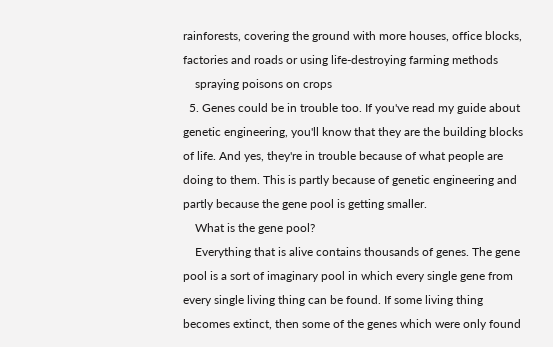rainforests, covering the ground with more houses, office blocks, factories and roads or using life-destroying farming methods
    spraying poisons on crops
  5. Genes could be in trouble too. If you've read my guide about genetic engineering, you'll know that they are the building blocks of life. And yes, they're in trouble because of what people are doing to them. This is partly because of genetic engineering and partly because the gene pool is getting smaller.
    What is the gene pool?
    Everything that is alive contains thousands of genes. The gene pool is a sort of imaginary pool in which every single gene from every single living thing can be found. If some living thing becomes extinct, then some of the genes which were only found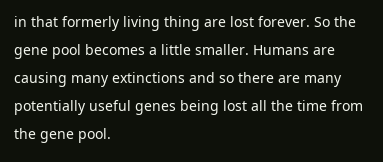in that formerly living thing are lost forever. So the gene pool becomes a little smaller. Humans are causing many extinctions and so there are many potentially useful genes being lost all the time from the gene pool.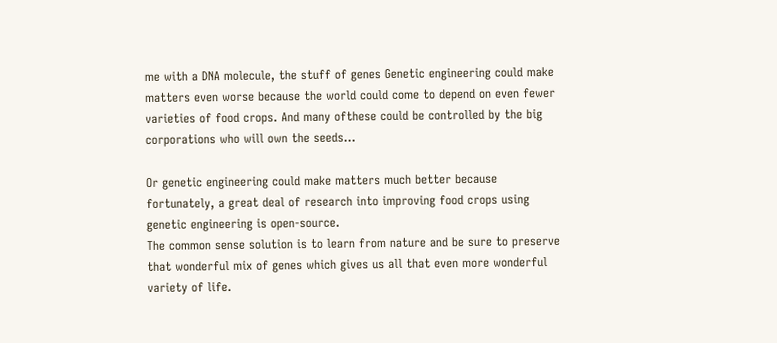me with a DNA molecule, the stuff of genes Genetic engineering could make matters even worse because the world could come to depend on even fewer varieties of food crops. And many ofthese could be controlled by the big corporations who will own the seeds...

Or genetic engineering could make matters much better because fortunately, a great deal of research into improving food crops using genetic engineering is open-source.
The common sense solution is to learn from nature and be sure to preserve that wonderful mix of genes which gives us all that even more wonderful variety of life.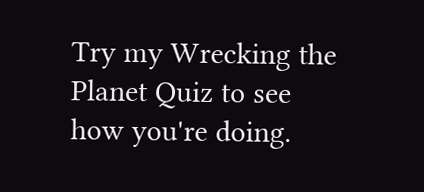Try my Wrecking the Planet Quiz to see how you're doing.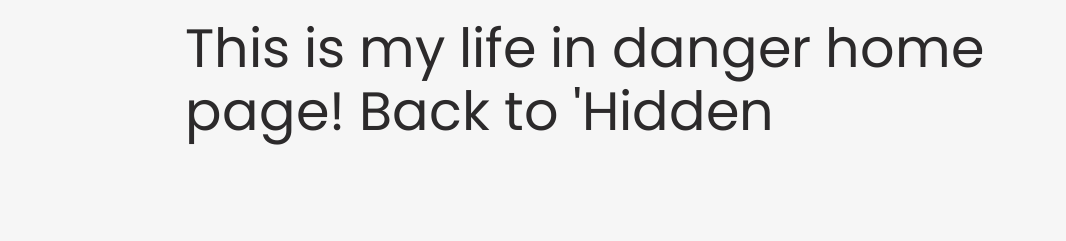This is my life in danger home page! Back to 'Hidden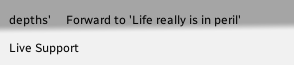depths'     Forward to 'Life really is in peril'

Live Support